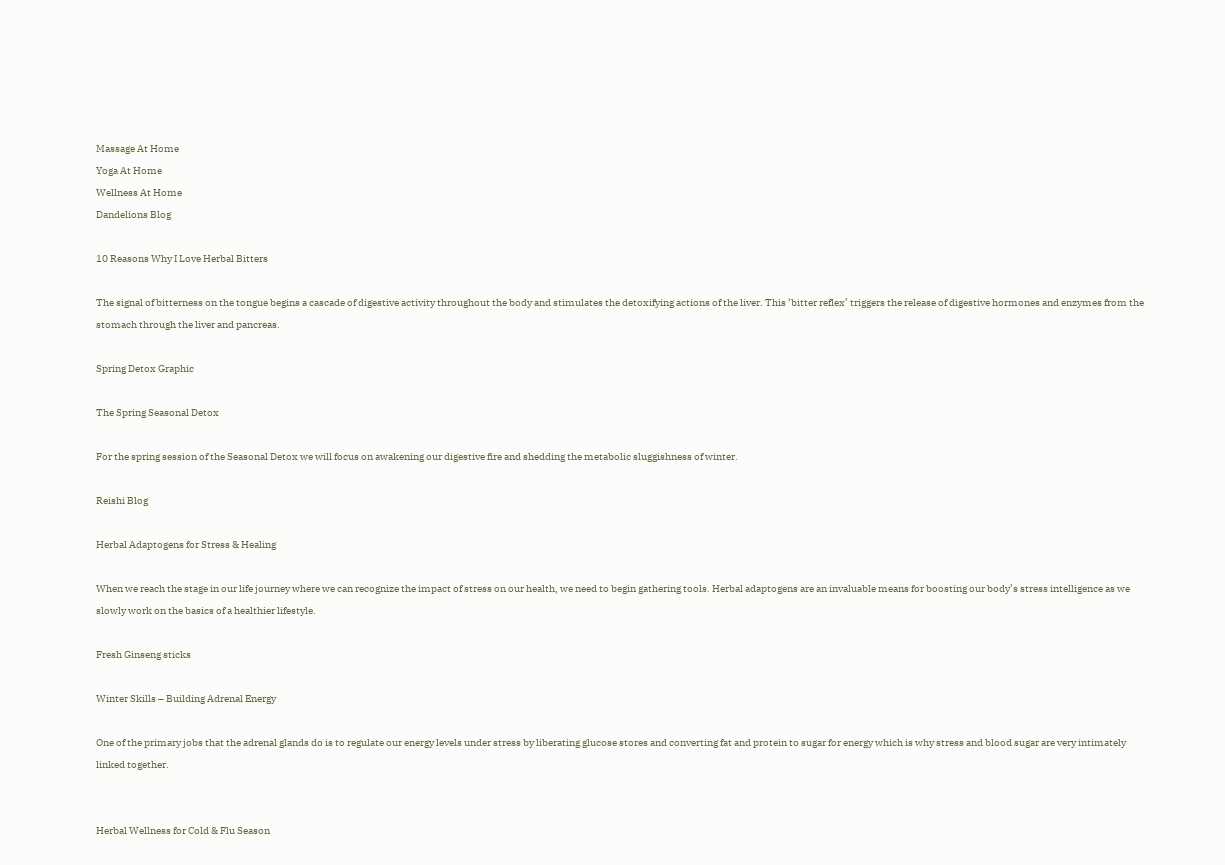Massage At Home
Yoga At Home
Wellness At Home
Dandelions Blog

10 Reasons Why I Love Herbal Bitters

The signal of bitterness on the tongue begins a cascade of digestive activity throughout the body and stimulates the detoxifying actions of the liver. This ‘bitter reflex’ triggers the release of digestive hormones and enzymes from the stomach through the liver and pancreas.

Spring Detox Graphic

The Spring Seasonal Detox

For the spring session of the Seasonal Detox we will focus on awakening our digestive fire and shedding the metabolic sluggishness of winter.

Reishi Blog

Herbal Adaptogens for Stress & Healing

When we reach the stage in our life journey where we can recognize the impact of stress on our health, we need to begin gathering tools. Herbal adaptogens are an invaluable means for boosting our body’s stress intelligence as we slowly work on the basics of a healthier lifestyle.

Fresh Ginseng sticks

Winter Skills – Building Adrenal Energy

One of the primary jobs that the adrenal glands do is to regulate our energy levels under stress by liberating glucose stores and converting fat and protein to sugar for energy which is why stress and blood sugar are very intimately linked together.


Herbal Wellness for Cold & Flu Season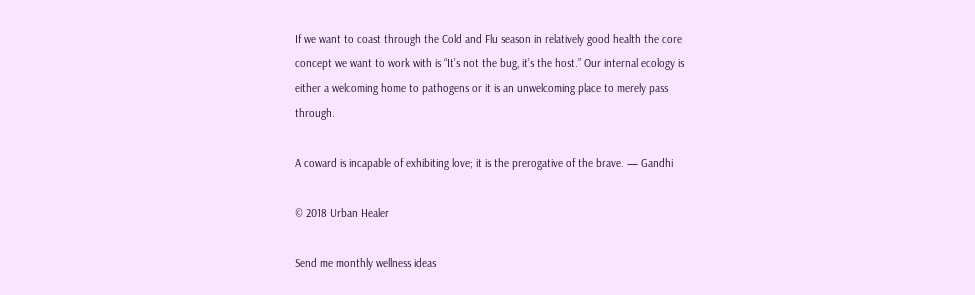If we want to coast through the Cold and Flu season in relatively good health the core concept we want to work with is “It’s not the bug, it’s the host.” Our internal ecology is either a welcoming home to pathogens or it is an unwelcoming place to merely pass through.

A coward is incapable of exhibiting love; it is the prerogative of the brave. — Gandhi

© 2018 Urban Healer

Send me monthly wellness ideas